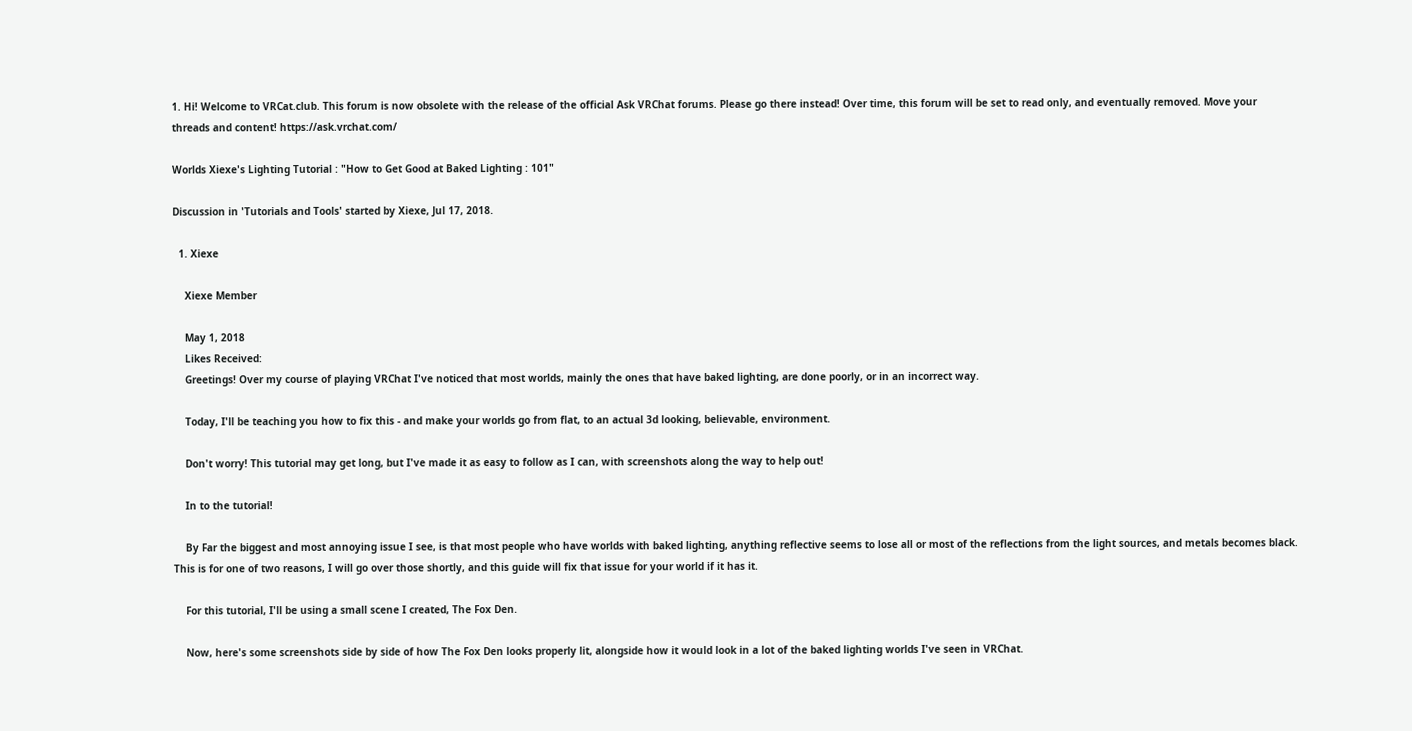1. Hi! Welcome to VRCat.club. This forum is now obsolete with the release of the official Ask VRChat forums. Please go there instead! Over time, this forum will be set to read only, and eventually removed. Move your threads and content! https://ask.vrchat.com/

Worlds Xiexe's Lighting Tutorial : "How to Get Good at Baked Lighting : 101"

Discussion in 'Tutorials and Tools' started by Xiexe, Jul 17, 2018.

  1. Xiexe

    Xiexe Member

    May 1, 2018
    Likes Received:
    Greetings! Over my course of playing VRChat I've noticed that most worlds, mainly the ones that have baked lighting, are done poorly, or in an incorrect way.

    Today, I'll be teaching you how to fix this - and make your worlds go from flat, to an actual 3d looking, believable, environment.

    Don't worry! This tutorial may get long, but I've made it as easy to follow as I can, with screenshots along the way to help out!

    In to the tutorial!

    By Far the biggest and most annoying issue I see, is that most people who have worlds with baked lighting, anything reflective seems to lose all or most of the reflections from the light sources, and metals becomes black. This is for one of two reasons, I will go over those shortly, and this guide will fix that issue for your world if it has it.

    For this tutorial, I'll be using a small scene I created, The Fox Den.

    Now, here's some screenshots side by side of how The Fox Den looks properly lit, alongside how it would look in a lot of the baked lighting worlds I've seen in VRChat.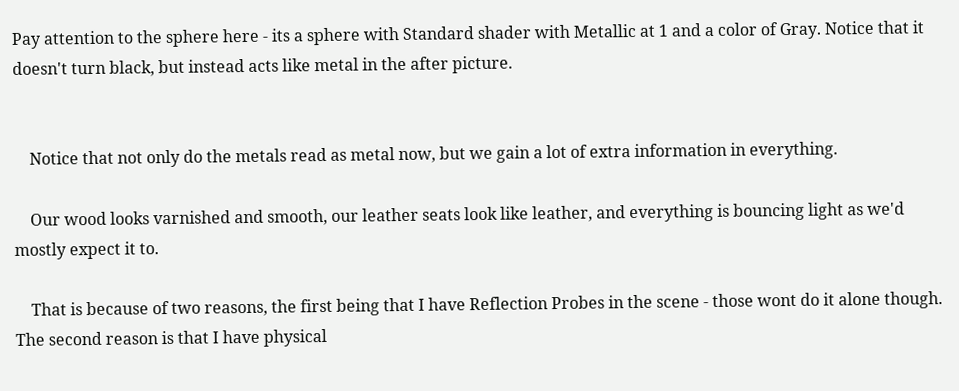Pay attention to the sphere here - its a sphere with Standard shader with Metallic at 1 and a color of Gray. Notice that it doesn't turn black, but instead acts like metal in the after picture.


    Notice that not only do the metals read as metal now, but we gain a lot of extra information in everything.

    Our wood looks varnished and smooth, our leather seats look like leather, and everything is bouncing light as we'd mostly expect it to.

    That is because of two reasons, the first being that I have Reflection Probes in the scene - those wont do it alone though. The second reason is that I have physical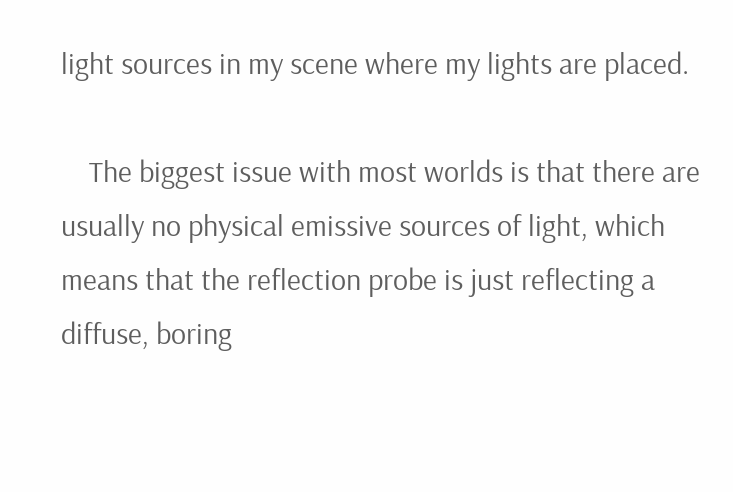light sources in my scene where my lights are placed.

    The biggest issue with most worlds is that there are usually no physical emissive sources of light, which means that the reflection probe is just reflecting a diffuse, boring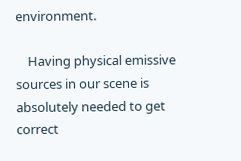environment.

    Having physical emissive sources in our scene is absolutely needed to get correct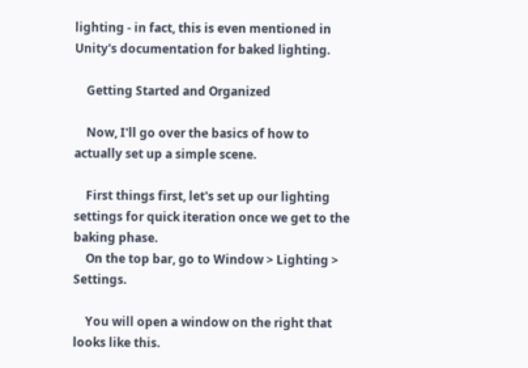lighting - in fact, this is even mentioned in Unity's documentation for baked lighting.

    Getting Started and Organized

    Now, I'll go over the basics of how to actually set up a simple scene.

    First things first, let's set up our lighting settings for quick iteration once we get to the baking phase.
    On the top bar, go to Window > Lighting > Settings.

    You will open a window on the right that looks like this.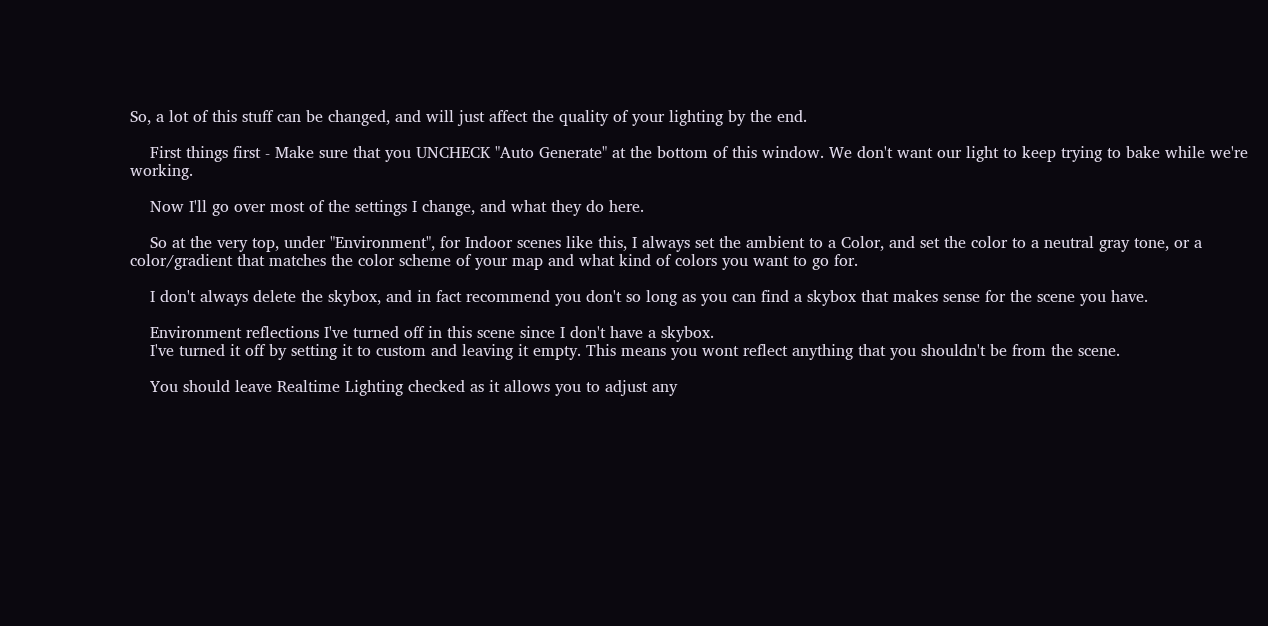So, a lot of this stuff can be changed, and will just affect the quality of your lighting by the end.

    First things first - Make sure that you UNCHECK "Auto Generate" at the bottom of this window. We don't want our light to keep trying to bake while we're working.

    Now I'll go over most of the settings I change, and what they do here.

    So at the very top, under "Environment", for Indoor scenes like this, I always set the ambient to a Color, and set the color to a neutral gray tone, or a color/gradient that matches the color scheme of your map and what kind of colors you want to go for.

    I don't always delete the skybox, and in fact recommend you don't so long as you can find a skybox that makes sense for the scene you have.

    Environment reflections I've turned off in this scene since I don't have a skybox.
    I've turned it off by setting it to custom and leaving it empty. This means you wont reflect anything that you shouldn't be from the scene.

    You should leave Realtime Lighting checked as it allows you to adjust any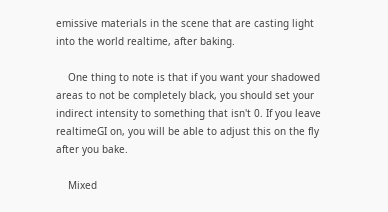emissive materials in the scene that are casting light into the world realtime, after baking.

    One thing to note is that if you want your shadowed areas to not be completely black, you should set your indirect intensity to something that isn't 0. If you leave realtimeGI on, you will be able to adjust this on the fly after you bake.

    Mixed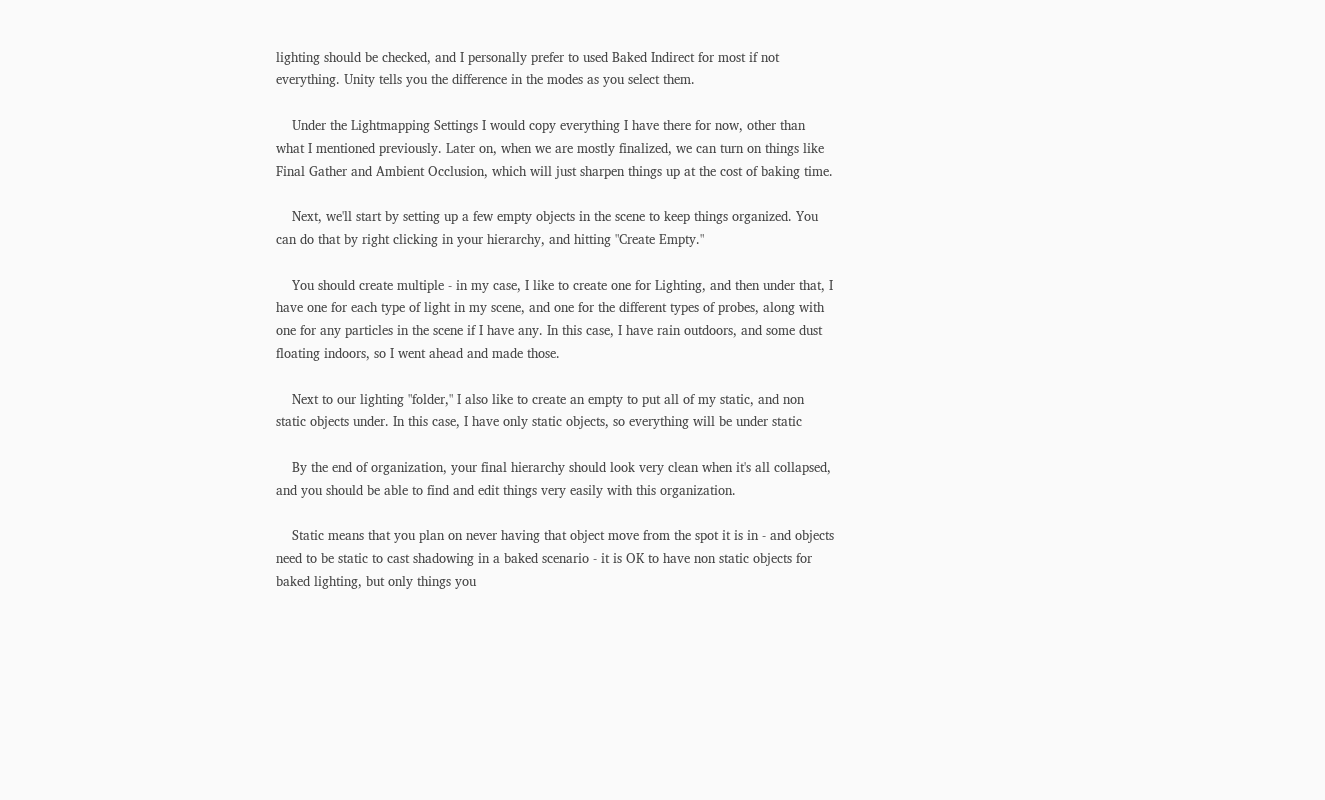lighting should be checked, and I personally prefer to used Baked Indirect for most if not everything. Unity tells you the difference in the modes as you select them.

    Under the Lightmapping Settings I would copy everything I have there for now, other than what I mentioned previously. Later on, when we are mostly finalized, we can turn on things like Final Gather and Ambient Occlusion, which will just sharpen things up at the cost of baking time.

    Next, we'll start by setting up a few empty objects in the scene to keep things organized. You can do that by right clicking in your hierarchy, and hitting "Create Empty."

    You should create multiple - in my case, I like to create one for Lighting, and then under that, I have one for each type of light in my scene, and one for the different types of probes, along with one for any particles in the scene if I have any. In this case, I have rain outdoors, and some dust floating indoors, so I went ahead and made those.

    Next to our lighting "folder," I also like to create an empty to put all of my static, and non static objects under. In this case, I have only static objects, so everything will be under static

    By the end of organization, your final hierarchy should look very clean when it's all collapsed, and you should be able to find and edit things very easily with this organization.

    Static means that you plan on never having that object move from the spot it is in - and objects need to be static to cast shadowing in a baked scenario - it is OK to have non static objects for baked lighting, but only things you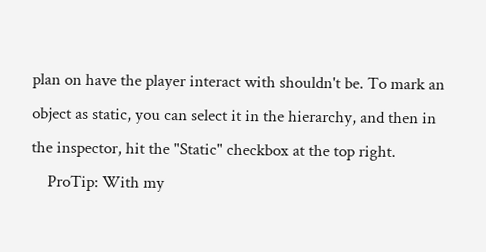plan on have the player interact with shouldn't be. To mark an object as static, you can select it in the hierarchy, and then in the inspector, hit the "Static" checkbox at the top right.
    ProTip: With my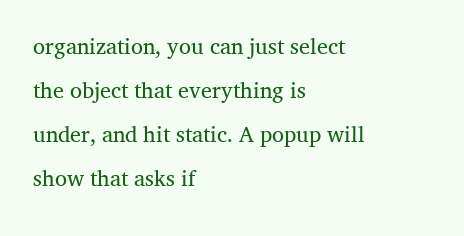organization, you can just select the object that everything is under, and hit static. A popup will show that asks if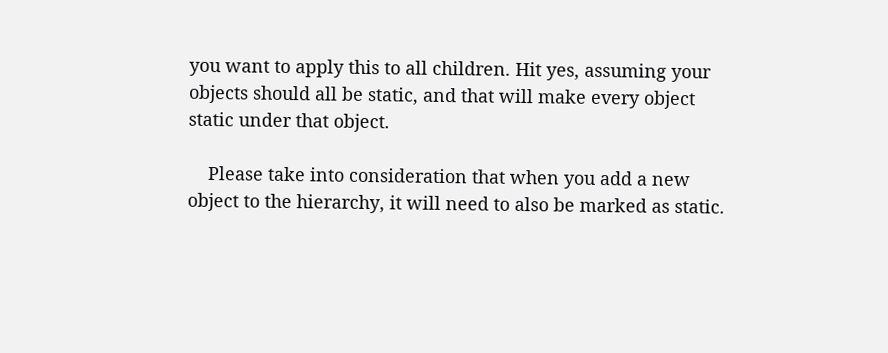you want to apply this to all children. Hit yes, assuming your objects should all be static, and that will make every object static under that object.

    Please take into consideration that when you add a new object to the hierarchy, it will need to also be marked as static.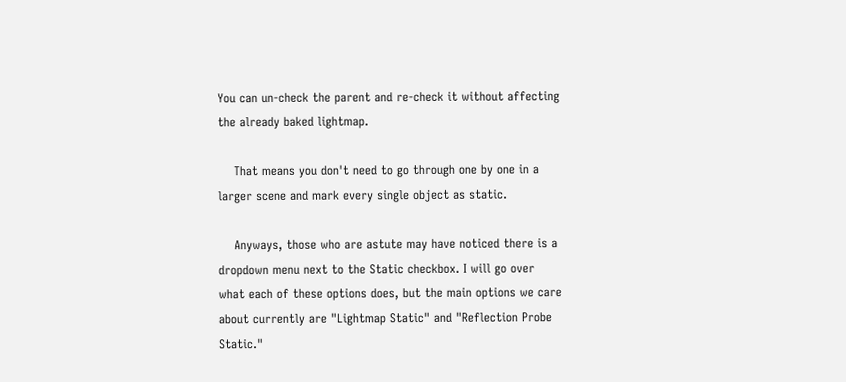You can un-check the parent and re-check it without affecting the already baked lightmap.

    That means you don't need to go through one by one in a larger scene and mark every single object as static.

    Anyways, those who are astute may have noticed there is a dropdown menu next to the Static checkbox. I will go over what each of these options does, but the main options we care about currently are "Lightmap Static" and "Reflection Probe Static."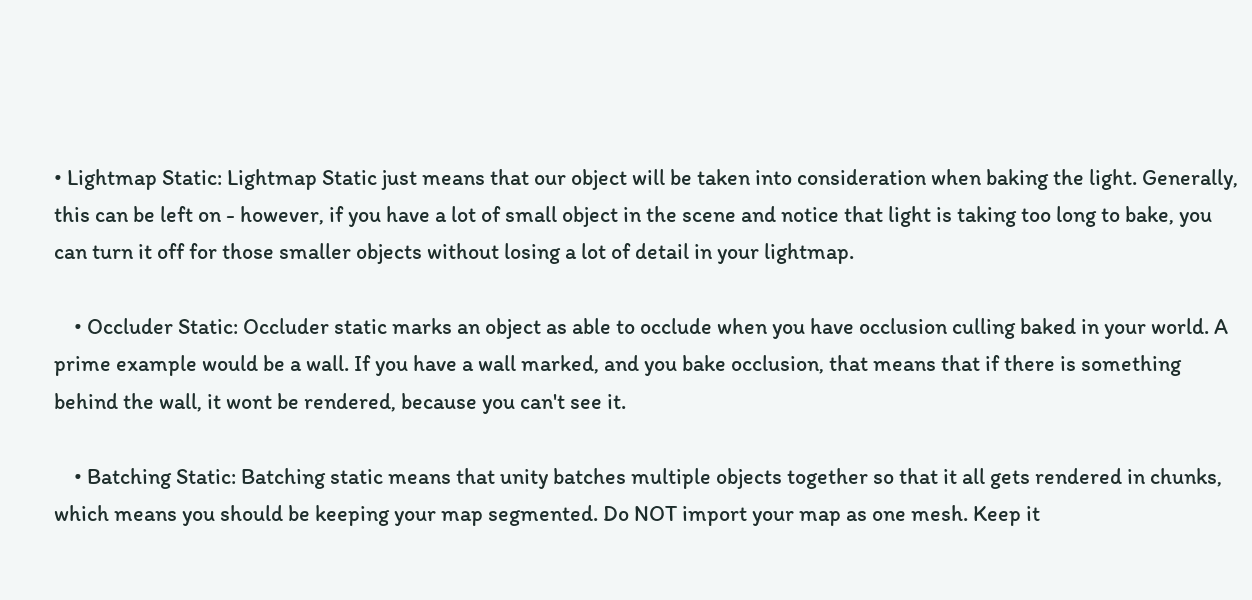• Lightmap Static: Lightmap Static just means that our object will be taken into consideration when baking the light. Generally, this can be left on - however, if you have a lot of small object in the scene and notice that light is taking too long to bake, you can turn it off for those smaller objects without losing a lot of detail in your lightmap.

    • Occluder Static: Occluder static marks an object as able to occlude when you have occlusion culling baked in your world. A prime example would be a wall. If you have a wall marked, and you bake occlusion, that means that if there is something behind the wall, it wont be rendered, because you can't see it.

    • Batching Static: Batching static means that unity batches multiple objects together so that it all gets rendered in chunks, which means you should be keeping your map segmented. Do NOT import your map as one mesh. Keep it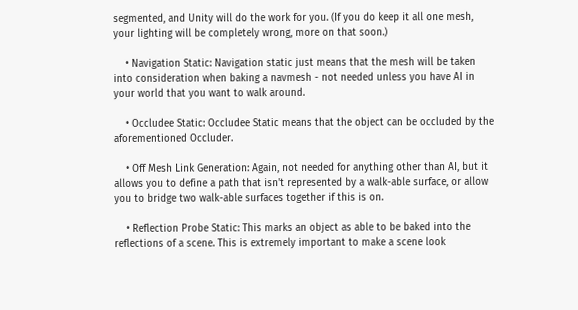segmented, and Unity will do the work for you. (If you do keep it all one mesh, your lighting will be completely wrong, more on that soon.)

    • Navigation Static: Navigation static just means that the mesh will be taken into consideration when baking a navmesh - not needed unless you have AI in your world that you want to walk around.

    • Occludee Static: Occludee Static means that the object can be occluded by the aforementioned Occluder.

    • Off Mesh Link Generation: Again, not needed for anything other than AI, but it allows you to define a path that isn't represented by a walk-able surface, or allow you to bridge two walk-able surfaces together if this is on.

    • Reflection Probe Static: This marks an object as able to be baked into the reflections of a scene. This is extremely important to make a scene look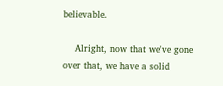believable.

    Alright, now that we've gone over that, we have a solid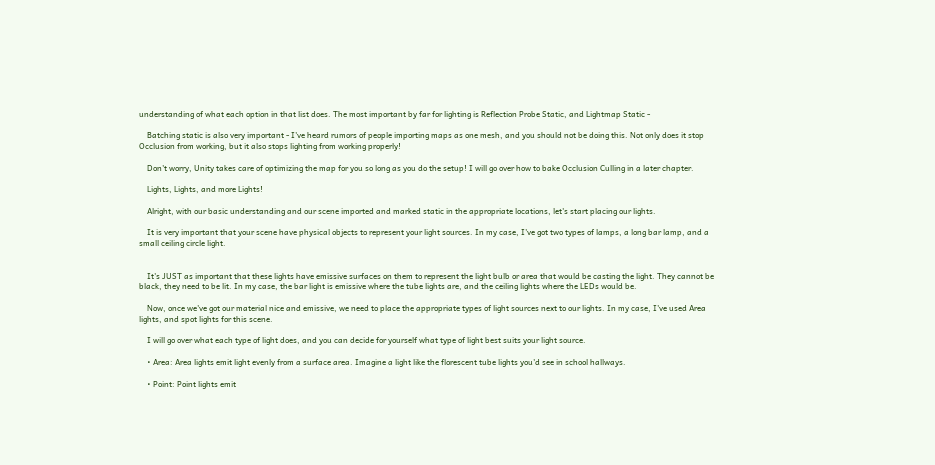understanding of what each option in that list does. The most important by far for lighting is Reflection Probe Static, and Lightmap Static -

    Batching static is also very important - I've heard rumors of people importing maps as one mesh, and you should not be doing this. Not only does it stop Occlusion from working, but it also stops lighting from working properly!

    Don't worry, Unity takes care of optimizing the map for you so long as you do the setup! I will go over how to bake Occlusion Culling in a later chapter.

    Lights, Lights, and more Lights!

    Alright, with our basic understanding and our scene imported and marked static in the appropriate locations, let's start placing our lights.

    It is very important that your scene have physical objects to represent your light sources. In my case, I've got two types of lamps, a long bar lamp, and a small ceiling circle light.


    It's JUST as important that these lights have emissive surfaces on them to represent the light bulb or area that would be casting the light. They cannot be black, they need to be lit. In my case, the bar light is emissive where the tube lights are, and the ceiling lights where the LEDs would be.

    Now, once we've got our material nice and emissive, we need to place the appropriate types of light sources next to our lights. In my case, I've used Area lights, and spot lights for this scene.

    I will go over what each type of light does, and you can decide for yourself what type of light best suits your light source.

    • Area: Area lights emit light evenly from a surface area. Imagine a light like the florescent tube lights you'd see in school hallways.

    • Point: Point lights emit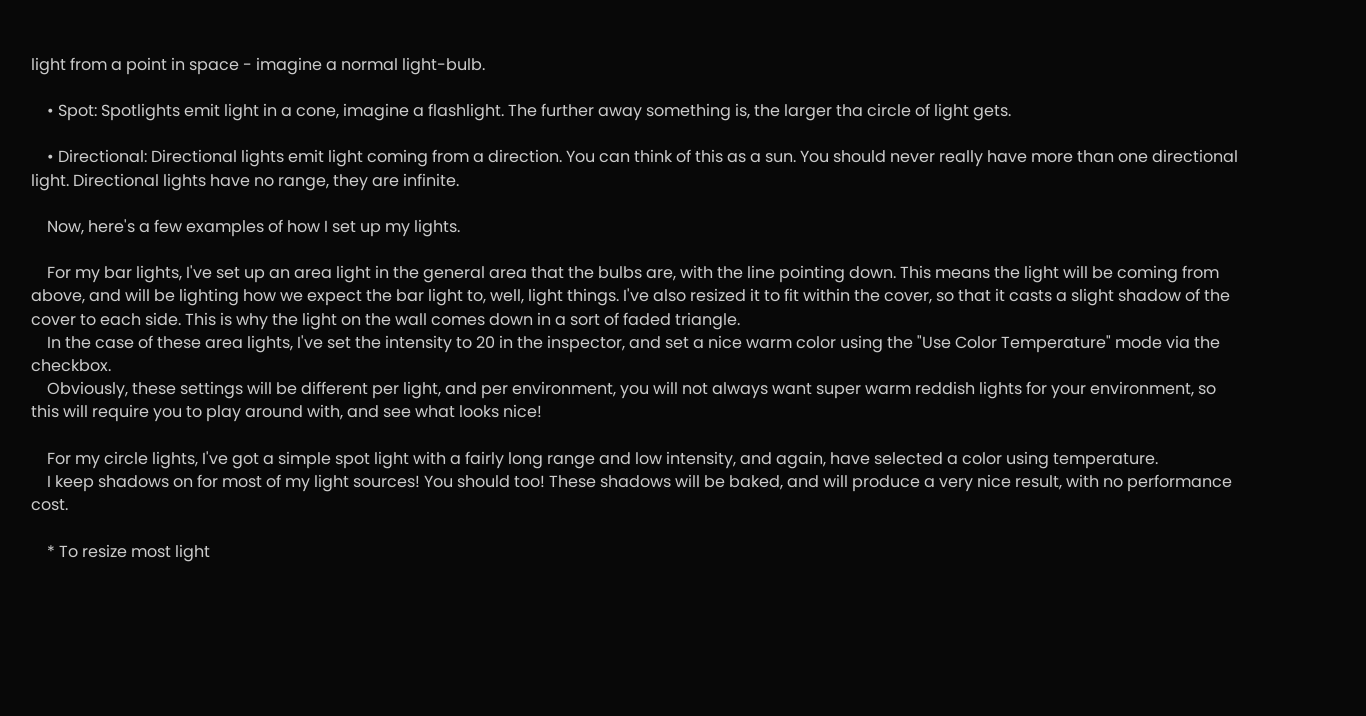light from a point in space - imagine a normal light-bulb.

    • Spot: Spotlights emit light in a cone, imagine a flashlight. The further away something is, the larger tha circle of light gets.

    • Directional: Directional lights emit light coming from a direction. You can think of this as a sun. You should never really have more than one directional light. Directional lights have no range, they are infinite.

    Now, here's a few examples of how I set up my lights.

    For my bar lights, I've set up an area light in the general area that the bulbs are, with the line pointing down. This means the light will be coming from above, and will be lighting how we expect the bar light to, well, light things. I've also resized it to fit within the cover, so that it casts a slight shadow of the cover to each side. This is why the light on the wall comes down in a sort of faded triangle.
    In the case of these area lights, I've set the intensity to 20 in the inspector, and set a nice warm color using the "Use Color Temperature" mode via the checkbox.
    Obviously, these settings will be different per light, and per environment, you will not always want super warm reddish lights for your environment, so this will require you to play around with, and see what looks nice!

    For my circle lights, I've got a simple spot light with a fairly long range and low intensity, and again, have selected a color using temperature.
    I keep shadows on for most of my light sources! You should too! These shadows will be baked, and will produce a very nice result, with no performance cost.

    * To resize most light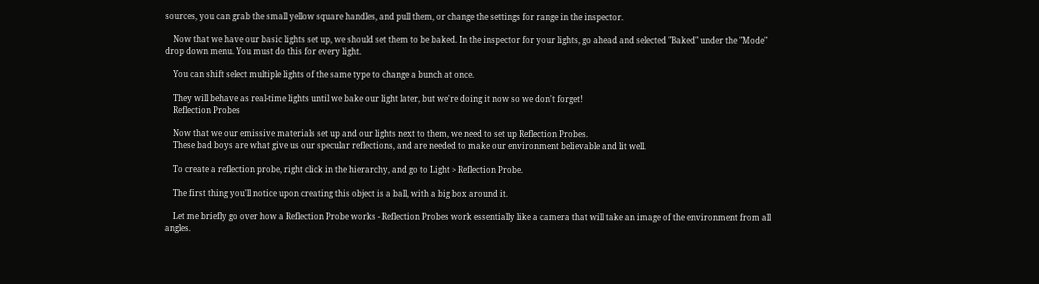sources, you can grab the small yellow square handles, and pull them, or change the settings for range in the inspector.

    Now that we have our basic lights set up, we should set them to be baked. In the inspector for your lights, go ahead and selected "Baked" under the "Mode" drop down menu. You must do this for every light.

    You can shift select multiple lights of the same type to change a bunch at once.

    They will behave as real-time lights until we bake our light later, but we're doing it now so we don't forget!
    Reflection Probes

    Now that we our emissive materials set up and our lights next to them, we need to set up Reflection Probes.
    These bad boys are what give us our specular reflections, and are needed to make our environment believable and lit well.

    To create a reflection probe, right click in the hierarchy, and go to Light > Reflection Probe.

    The first thing you'll notice upon creating this object is a ball, with a big box around it.

    Let me briefly go over how a Reflection Probe works - Reflection Probes work essentially like a camera that will take an image of the environment from all angles.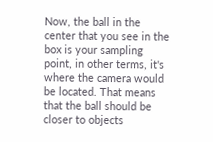Now, the ball in the center that you see in the box is your sampling point, in other terms, it's where the camera would be located. That means that the ball should be closer to objects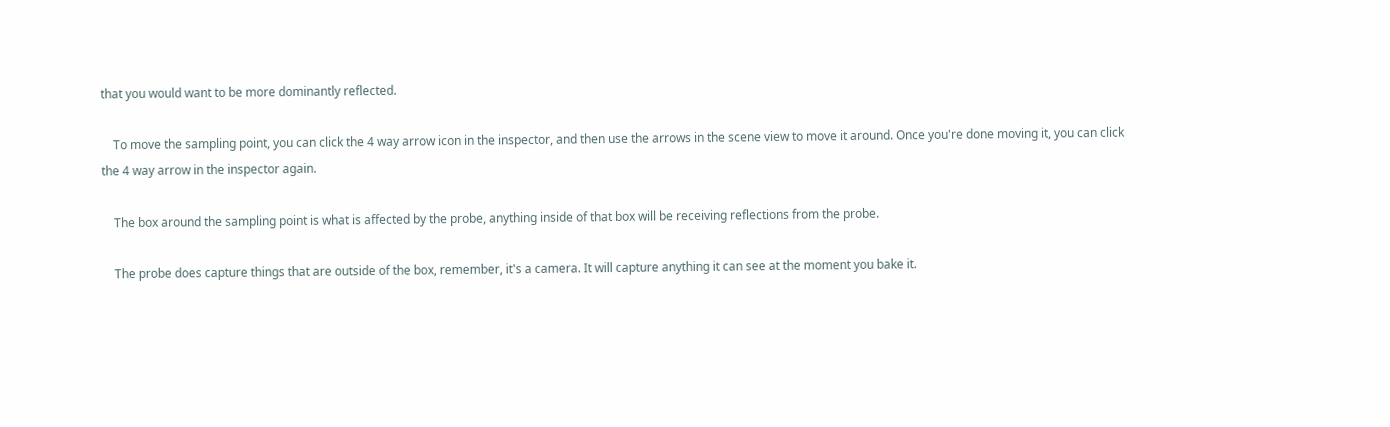that you would want to be more dominantly reflected.

    To move the sampling point, you can click the 4 way arrow icon in the inspector, and then use the arrows in the scene view to move it around. Once you're done moving it, you can click the 4 way arrow in the inspector again.

    The box around the sampling point is what is affected by the probe, anything inside of that box will be receiving reflections from the probe.

    The probe does capture things that are outside of the box, remember, it's a camera. It will capture anything it can see at the moment you bake it.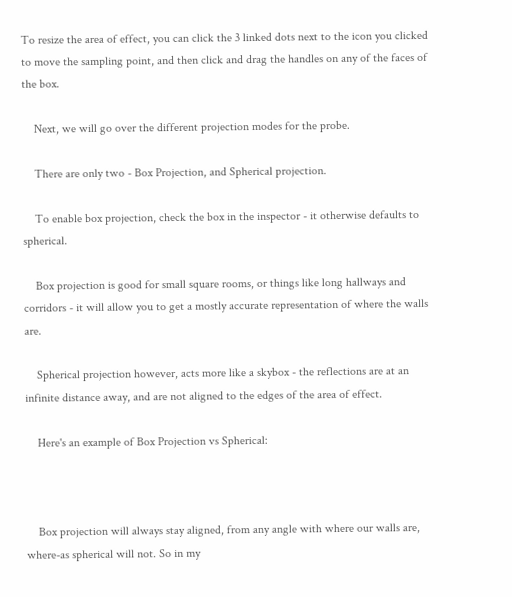To resize the area of effect, you can click the 3 linked dots next to the icon you clicked to move the sampling point, and then click and drag the handles on any of the faces of the box.

    Next, we will go over the different projection modes for the probe.

    There are only two - Box Projection, and Spherical projection.

    To enable box projection, check the box in the inspector - it otherwise defaults to spherical.

    Box projection is good for small square rooms, or things like long hallways and corridors - it will allow you to get a mostly accurate representation of where the walls are.

    Spherical projection however, acts more like a skybox - the reflections are at an infinite distance away, and are not aligned to the edges of the area of effect.

    Here's an example of Box Projection vs Spherical:



    Box projection will always stay aligned, from any angle with where our walls are, where-as spherical will not. So in my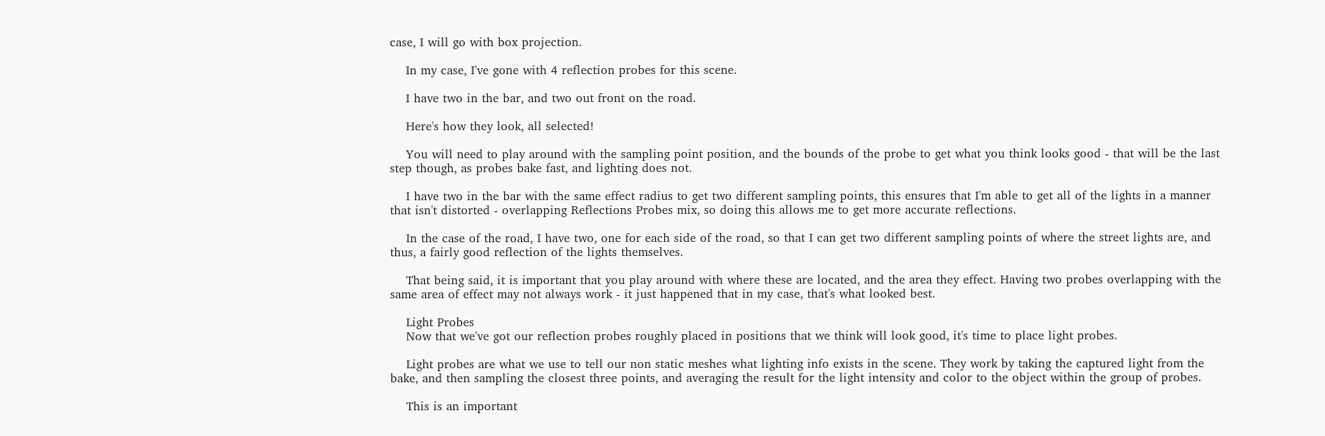case, I will go with box projection.

    In my case, I've gone with 4 reflection probes for this scene.

    I have two in the bar, and two out front on the road.

    Here's how they look, all selected!

    You will need to play around with the sampling point position, and the bounds of the probe to get what you think looks good - that will be the last step though, as probes bake fast, and lighting does not.

    I have two in the bar with the same effect radius to get two different sampling points, this ensures that I'm able to get all of the lights in a manner that isn't distorted - overlapping Reflections Probes mix, so doing this allows me to get more accurate reflections.

    In the case of the road, I have two, one for each side of the road, so that I can get two different sampling points of where the street lights are, and thus, a fairly good reflection of the lights themselves.

    That being said, it is important that you play around with where these are located, and the area they effect. Having two probes overlapping with the same area of effect may not always work - it just happened that in my case, that's what looked best.

    Light Probes
    Now that we've got our reflection probes roughly placed in positions that we think will look good, it's time to place light probes.

    Light probes are what we use to tell our non static meshes what lighting info exists in the scene. They work by taking the captured light from the bake, and then sampling the closest three points, and averaging the result for the light intensity and color to the object within the group of probes.

    This is an important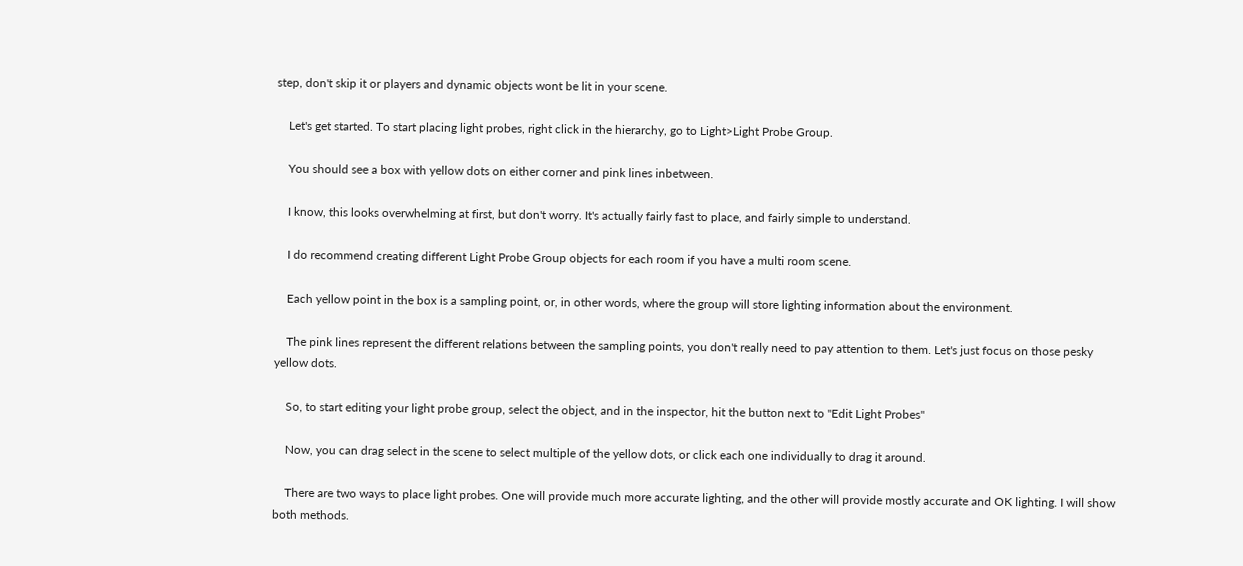step, don't skip it or players and dynamic objects wont be lit in your scene.

    Let's get started. To start placing light probes, right click in the hierarchy, go to Light>Light Probe Group.

    You should see a box with yellow dots on either corner and pink lines inbetween.

    I know, this looks overwhelming at first, but don't worry. It's actually fairly fast to place, and fairly simple to understand.

    I do recommend creating different Light Probe Group objects for each room if you have a multi room scene.

    Each yellow point in the box is a sampling point, or, in other words, where the group will store lighting information about the environment.

    The pink lines represent the different relations between the sampling points, you don't really need to pay attention to them. Let's just focus on those pesky yellow dots.

    So, to start editing your light probe group, select the object, and in the inspector, hit the button next to "Edit Light Probes"

    Now, you can drag select in the scene to select multiple of the yellow dots, or click each one individually to drag it around.

    There are two ways to place light probes. One will provide much more accurate lighting, and the other will provide mostly accurate and OK lighting. I will show both methods.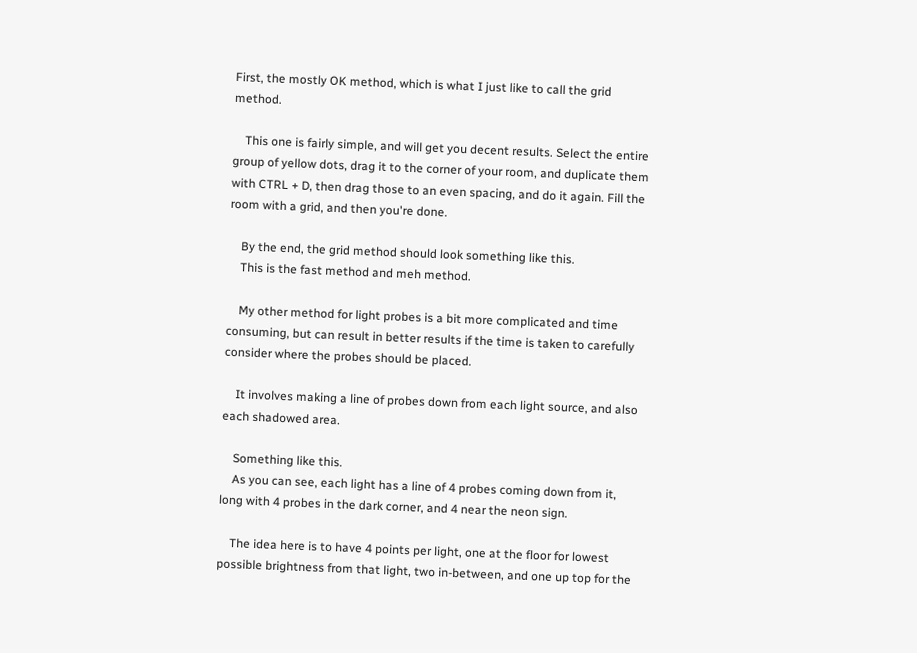First, the mostly OK method, which is what I just like to call the grid method.

    This one is fairly simple, and will get you decent results. Select the entire group of yellow dots, drag it to the corner of your room, and duplicate them with CTRL + D, then drag those to an even spacing, and do it again. Fill the room with a grid, and then you're done.

    By the end, the grid method should look something like this.
    This is the fast method and meh method.

    My other method for light probes is a bit more complicated and time consuming, but can result in better results if the time is taken to carefully consider where the probes should be placed.

    It involves making a line of probes down from each light source, and also each shadowed area.

    Something like this.
    As you can see, each light has a line of 4 probes coming down from it, long with 4 probes in the dark corner, and 4 near the neon sign.

    The idea here is to have 4 points per light, one at the floor for lowest possible brightness from that light, two in-between, and one up top for the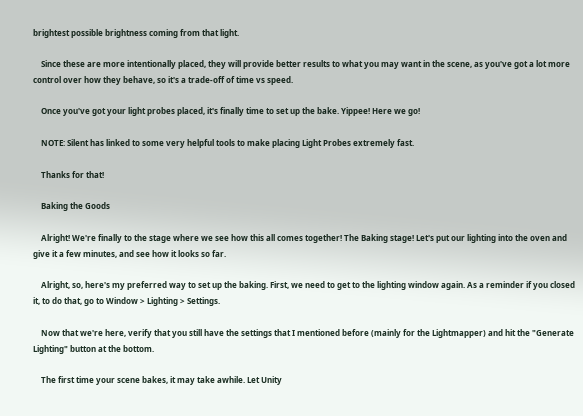brightest possible brightness coming from that light.

    Since these are more intentionally placed, they will provide better results to what you may want in the scene, as you've got a lot more control over how they behave, so it's a trade-off of time vs speed.

    Once you've got your light probes placed, it's finally time to set up the bake. Yippee! Here we go!

    NOTE: Silent has linked to some very helpful tools to make placing Light Probes extremely fast.

    Thanks for that!

    Baking the Goods

    Alright! We're finally to the stage where we see how this all comes together! The Baking stage! Let's put our lighting into the oven and give it a few minutes, and see how it looks so far.

    Alright, so, here's my preferred way to set up the baking. First, we need to get to the lighting window again. As a reminder if you closed it, to do that, go to Window > Lighting > Settings.

    Now that we're here, verify that you still have the settings that I mentioned before (mainly for the Lightmapper) and hit the "Generate Lighting" button at the bottom.

    The first time your scene bakes, it may take awhile. Let Unity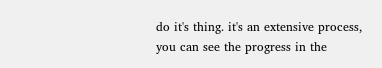do it's thing. it's an extensive process, you can see the progress in the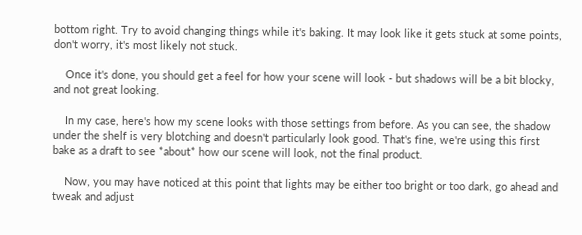bottom right. Try to avoid changing things while it's baking. It may look like it gets stuck at some points, don't worry, it's most likely not stuck.

    Once it's done, you should get a feel for how your scene will look - but shadows will be a bit blocky, and not great looking.

    In my case, here's how my scene looks with those settings from before. As you can see, the shadow under the shelf is very blotching and doesn't particularly look good. That's fine, we're using this first bake as a draft to see *about* how our scene will look, not the final product.

    Now, you may have noticed at this point that lights may be either too bright or too dark, go ahead and tweak and adjust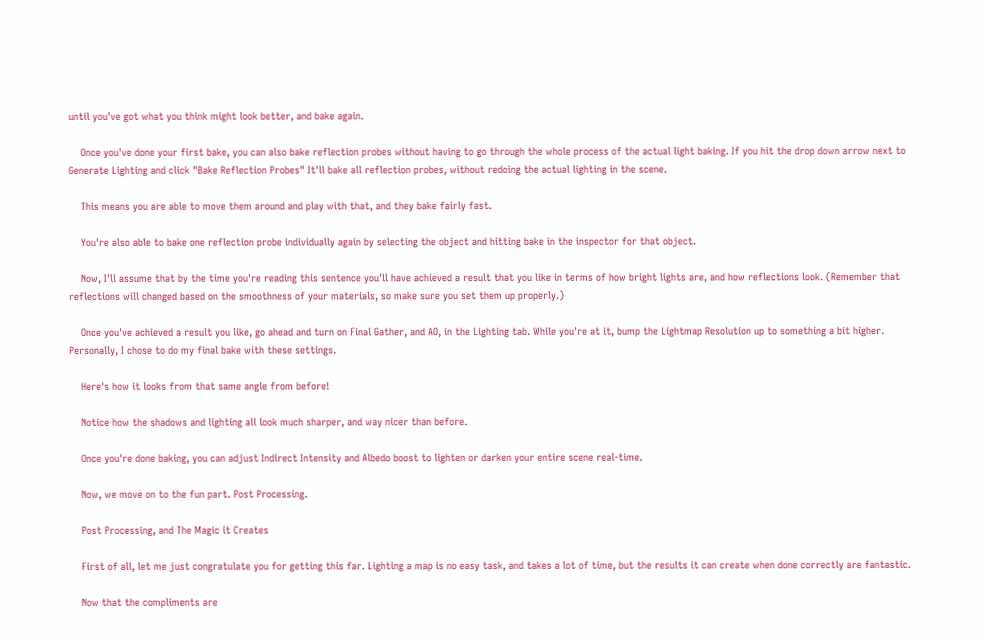until you've got what you think might look better, and bake again.

    Once you've done your first bake, you can also bake reflection probes without having to go through the whole process of the actual light baking. If you hit the drop down arrow next to Generate Lighting and click "Bake Reflection Probes" It'll bake all reflection probes, without redoing the actual lighting in the scene.

    This means you are able to move them around and play with that, and they bake fairly fast.

    You're also able to bake one reflection probe individually again by selecting the object and hitting bake in the inspector for that object.

    Now, I'll assume that by the time you're reading this sentence you'll have achieved a result that you like in terms of how bright lights are, and how reflections look. (Remember that reflections will changed based on the smoothness of your materials, so make sure you set them up properly.)

    Once you've achieved a result you like, go ahead and turn on Final Gather, and AO, in the Lighting tab. While you're at it, bump the Lightmap Resolution up to something a bit higher. Personally, I chose to do my final bake with these settings.

    Here's how it looks from that same angle from before!

    Notice how the shadows and lighting all look much sharper, and way nicer than before.

    Once you're done baking, you can adjust Indirect Intensity and Albedo boost to lighten or darken your entire scene real-time.

    Now, we move on to the fun part. Post Processing.

    Post Processing, and The Magic it Creates

    First of all, let me just congratulate you for getting this far. Lighting a map is no easy task, and takes a lot of time, but the results it can create when done correctly are fantastic.

    Now that the compliments are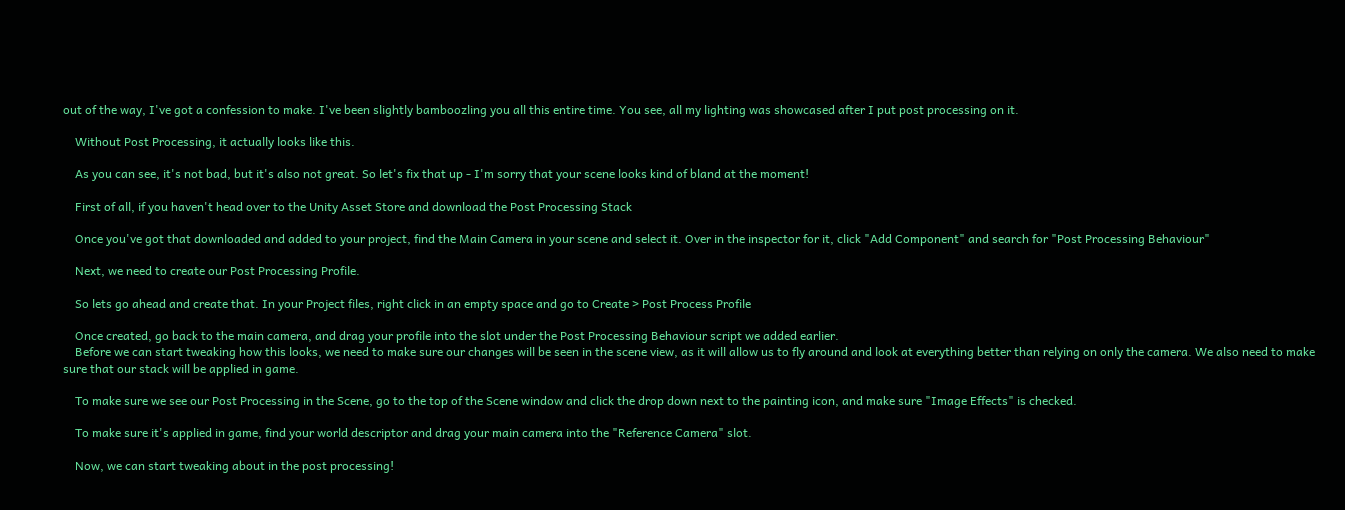out of the way, I've got a confession to make. I've been slightly bamboozling you all this entire time. You see, all my lighting was showcased after I put post processing on it.

    Without Post Processing, it actually looks like this.

    As you can see, it's not bad, but it's also not great. So let's fix that up - I'm sorry that your scene looks kind of bland at the moment!

    First of all, if you haven't head over to the Unity Asset Store and download the Post Processing Stack

    Once you've got that downloaded and added to your project, find the Main Camera in your scene and select it. Over in the inspector for it, click "Add Component" and search for "Post Processing Behaviour"

    Next, we need to create our Post Processing Profile.

    So lets go ahead and create that. In your Project files, right click in an empty space and go to Create > Post Process Profile

    Once created, go back to the main camera, and drag your profile into the slot under the Post Processing Behaviour script we added earlier.
    Before we can start tweaking how this looks, we need to make sure our changes will be seen in the scene view, as it will allow us to fly around and look at everything better than relying on only the camera. We also need to make sure that our stack will be applied in game.

    To make sure we see our Post Processing in the Scene, go to the top of the Scene window and click the drop down next to the painting icon, and make sure "Image Effects" is checked.

    To make sure it's applied in game, find your world descriptor and drag your main camera into the "Reference Camera" slot.

    Now, we can start tweaking about in the post processing!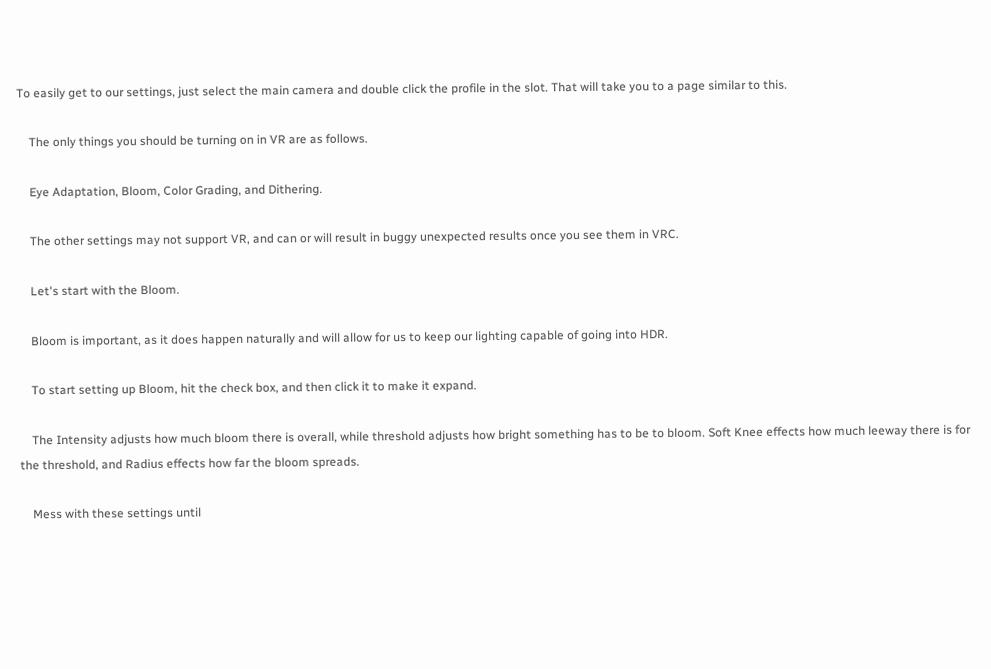To easily get to our settings, just select the main camera and double click the profile in the slot. That will take you to a page similar to this.

    The only things you should be turning on in VR are as follows.

    Eye Adaptation, Bloom, Color Grading, and Dithering.

    The other settings may not support VR, and can or will result in buggy unexpected results once you see them in VRC.

    Let's start with the Bloom.

    Bloom is important, as it does happen naturally and will allow for us to keep our lighting capable of going into HDR.

    To start setting up Bloom, hit the check box, and then click it to make it expand.

    The Intensity adjusts how much bloom there is overall, while threshold adjusts how bright something has to be to bloom. Soft Knee effects how much leeway there is for the threshold, and Radius effects how far the bloom spreads.

    Mess with these settings until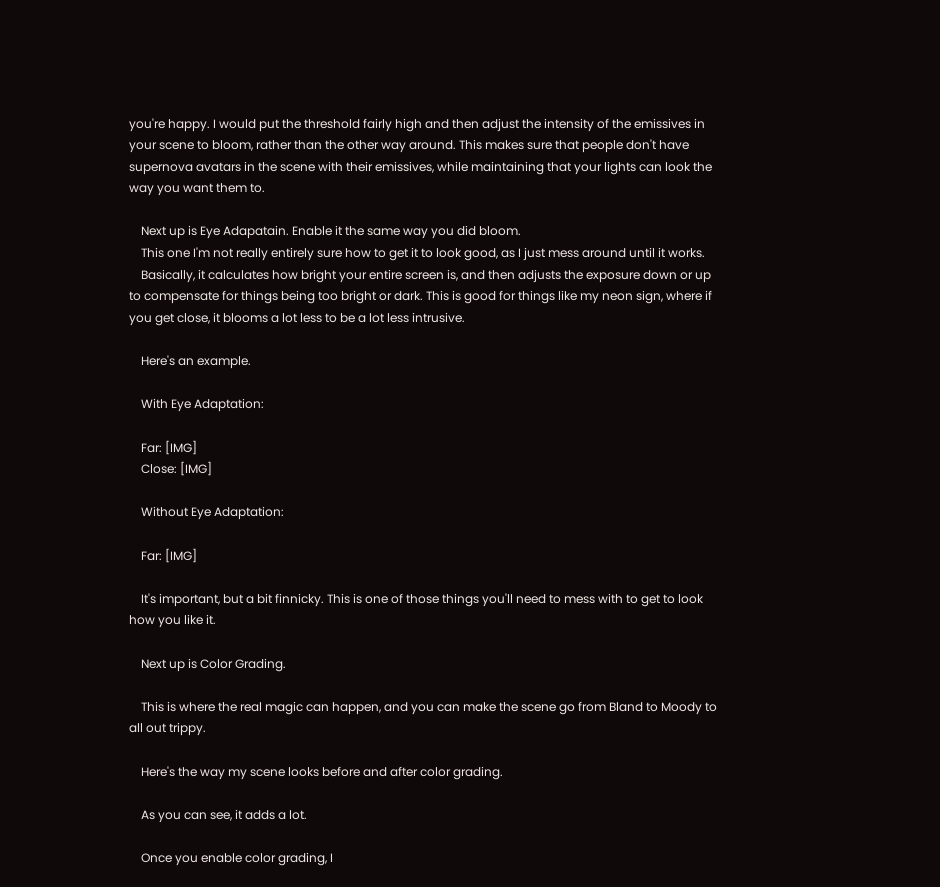you're happy. I would put the threshold fairly high and then adjust the intensity of the emissives in your scene to bloom, rather than the other way around. This makes sure that people don't have supernova avatars in the scene with their emissives, while maintaining that your lights can look the way you want them to.

    Next up is Eye Adapatain. Enable it the same way you did bloom.
    This one I'm not really entirely sure how to get it to look good, as I just mess around until it works.
    Basically, it calculates how bright your entire screen is, and then adjusts the exposure down or up to compensate for things being too bright or dark. This is good for things like my neon sign, where if you get close, it blooms a lot less to be a lot less intrusive.

    Here's an example.

    With Eye Adaptation:

    Far: [IMG]
    Close: [IMG]

    Without Eye Adaptation:

    Far: [IMG]

    It's important, but a bit finnicky. This is one of those things you'll need to mess with to get to look how you like it.

    Next up is Color Grading.

    This is where the real magic can happen, and you can make the scene go from Bland to Moody to all out trippy.

    Here's the way my scene looks before and after color grading.

    As you can see, it adds a lot.

    Once you enable color grading, I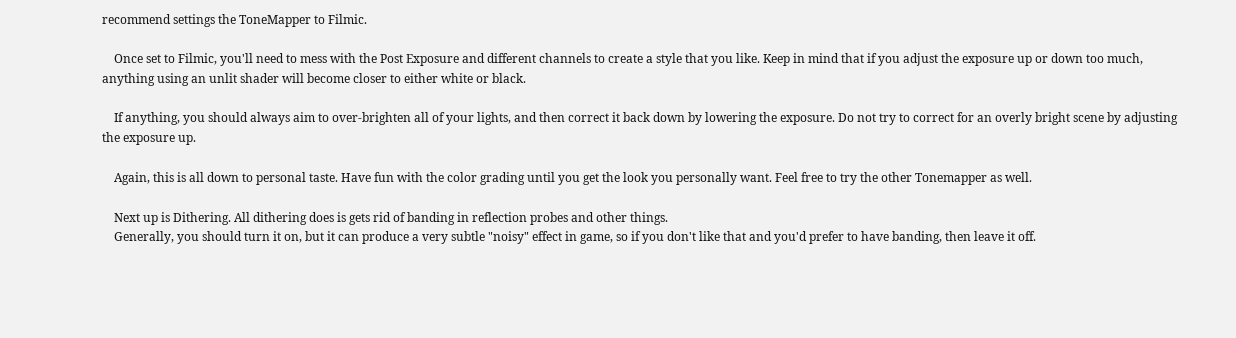recommend settings the ToneMapper to Filmic.

    Once set to Filmic, you'll need to mess with the Post Exposure and different channels to create a style that you like. Keep in mind that if you adjust the exposure up or down too much, anything using an unlit shader will become closer to either white or black.

    If anything, you should always aim to over-brighten all of your lights, and then correct it back down by lowering the exposure. Do not try to correct for an overly bright scene by adjusting the exposure up.

    Again, this is all down to personal taste. Have fun with the color grading until you get the look you personally want. Feel free to try the other Tonemapper as well.

    Next up is Dithering. All dithering does is gets rid of banding in reflection probes and other things.
    Generally, you should turn it on, but it can produce a very subtle "noisy" effect in game, so if you don't like that and you'd prefer to have banding, then leave it off.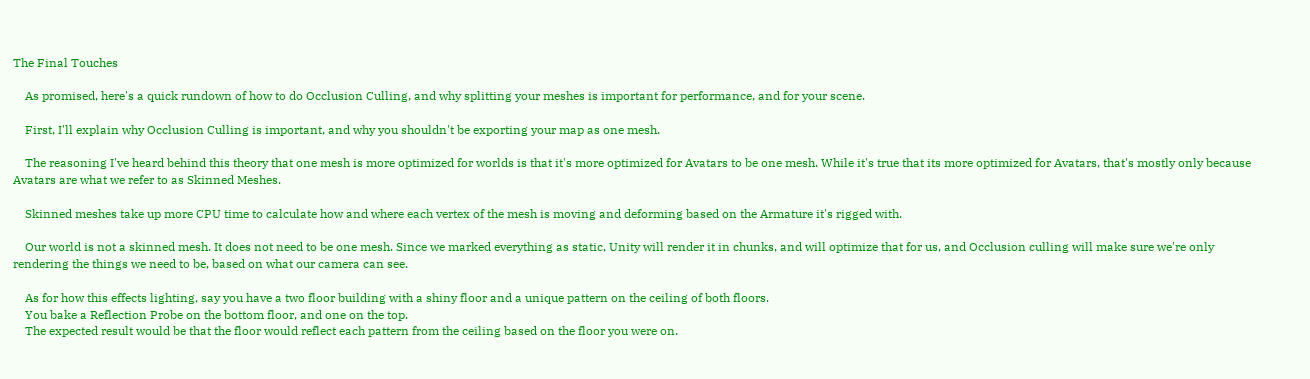The Final Touches

    As promised, here's a quick rundown of how to do Occlusion Culling, and why splitting your meshes is important for performance, and for your scene.

    First, I'll explain why Occlusion Culling is important, and why you shouldn't be exporting your map as one mesh.

    The reasoning I've heard behind this theory that one mesh is more optimized for worlds is that it's more optimized for Avatars to be one mesh. While it's true that its more optimized for Avatars, that's mostly only because Avatars are what we refer to as Skinned Meshes.

    Skinned meshes take up more CPU time to calculate how and where each vertex of the mesh is moving and deforming based on the Armature it's rigged with.

    Our world is not a skinned mesh. It does not need to be one mesh. Since we marked everything as static, Unity will render it in chunks, and will optimize that for us, and Occlusion culling will make sure we're only rendering the things we need to be, based on what our camera can see.

    As for how this effects lighting, say you have a two floor building with a shiny floor and a unique pattern on the ceiling of both floors.
    You bake a Reflection Probe on the bottom floor, and one on the top.
    The expected result would be that the floor would reflect each pattern from the ceiling based on the floor you were on.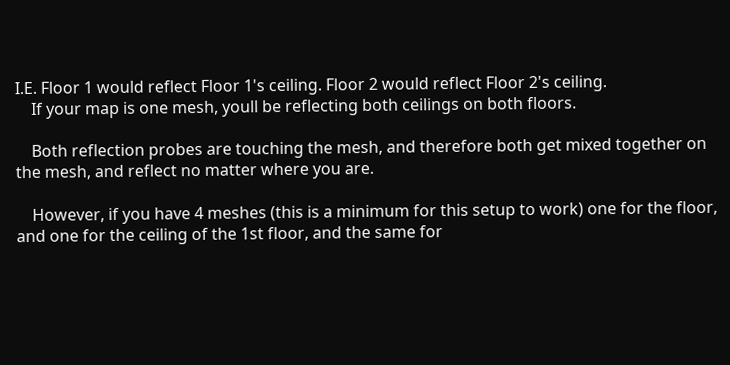I.E. Floor 1 would reflect Floor 1's ceiling. Floor 2 would reflect Floor 2's ceiling.
    If your map is one mesh, youll be reflecting both ceilings on both floors.

    Both reflection probes are touching the mesh, and therefore both get mixed together on the mesh, and reflect no matter where you are.

    However, if you have 4 meshes (this is a minimum for this setup to work) one for the floor, and one for the ceiling of the 1st floor, and the same for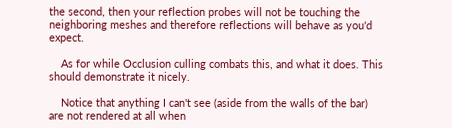the second, then your reflection probes will not be touching the neighboring meshes and therefore reflections will behave as you'd expect.

    As for while Occlusion culling combats this, and what it does. This should demonstrate it nicely.

    Notice that anything I can't see (aside from the walls of the bar) are not rendered at all when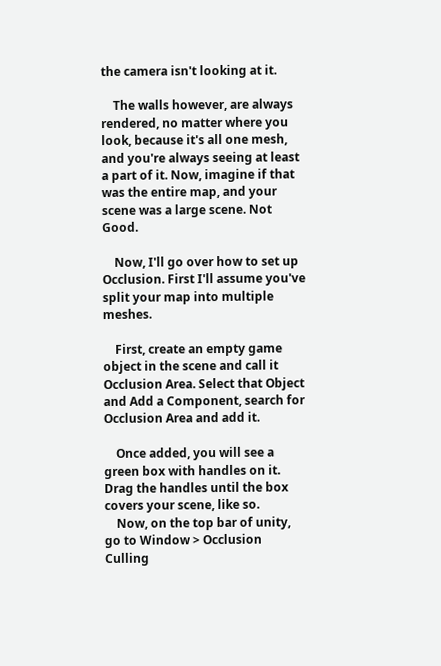the camera isn't looking at it.

    The walls however, are always rendered, no matter where you look, because it's all one mesh, and you're always seeing at least a part of it. Now, imagine if that was the entire map, and your scene was a large scene. Not Good.

    Now, I'll go over how to set up Occlusion. First I'll assume you've split your map into multiple meshes.

    First, create an empty game object in the scene and call it Occlusion Area. Select that Object and Add a Component, search for Occlusion Area and add it.

    Once added, you will see a green box with handles on it. Drag the handles until the box covers your scene, like so.
    Now, on the top bar of unity, go to Window > Occlusion Culling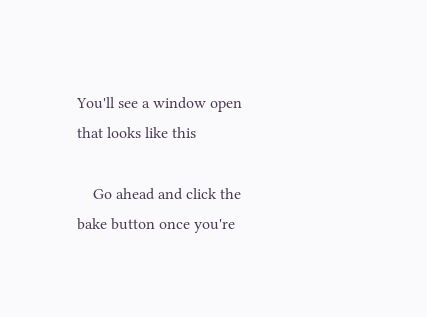You'll see a window open that looks like this

    Go ahead and click the bake button once you're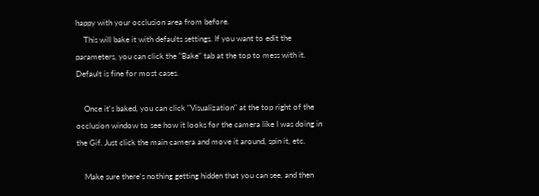happy with your occlusion area from before.
    This will bake it with defaults settings. If you want to edit the parameters, you can click the "Bake" tab at the top to mess with it. Default is fine for most cases.

    Once it's baked, you can click "Visualization" at the top right of the occlusion window to see how it looks for the camera like I was doing in the Gif. Just click the main camera and move it around, spin it, etc.

    Make sure there's nothing getting hidden that you can see, and then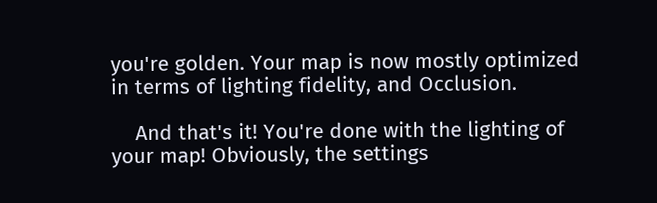you're golden. Your map is now mostly optimized in terms of lighting fidelity, and Occlusion.

    And that's it! You're done with the lighting of your map! Obviously, the settings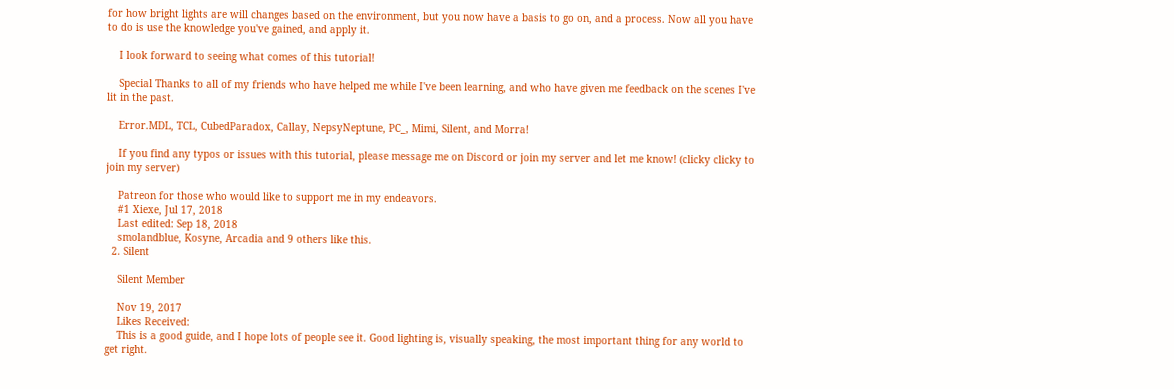for how bright lights are will changes based on the environment, but you now have a basis to go on, and a process. Now all you have to do is use the knowledge you've gained, and apply it.

    I look forward to seeing what comes of this tutorial!

    Special Thanks to all of my friends who have helped me while I've been learning, and who have given me feedback on the scenes I've lit in the past.

    Error.MDL, TCL, CubedParadox, Callay, NepsyNeptune, PC_, Mimi, Silent, and Morra!

    If you find any typos or issues with this tutorial, please message me on Discord or join my server and let me know! (clicky clicky to join my server)

    Patreon for those who would like to support me in my endeavors.
    #1 Xiexe, Jul 17, 2018
    Last edited: Sep 18, 2018
    smolandblue, Kosyne, Arcadia and 9 others like this.
  2. Silent

    Silent Member

    Nov 19, 2017
    Likes Received:
    This is a good guide, and I hope lots of people see it. Good lighting is, visually speaking, the most important thing for any world to get right.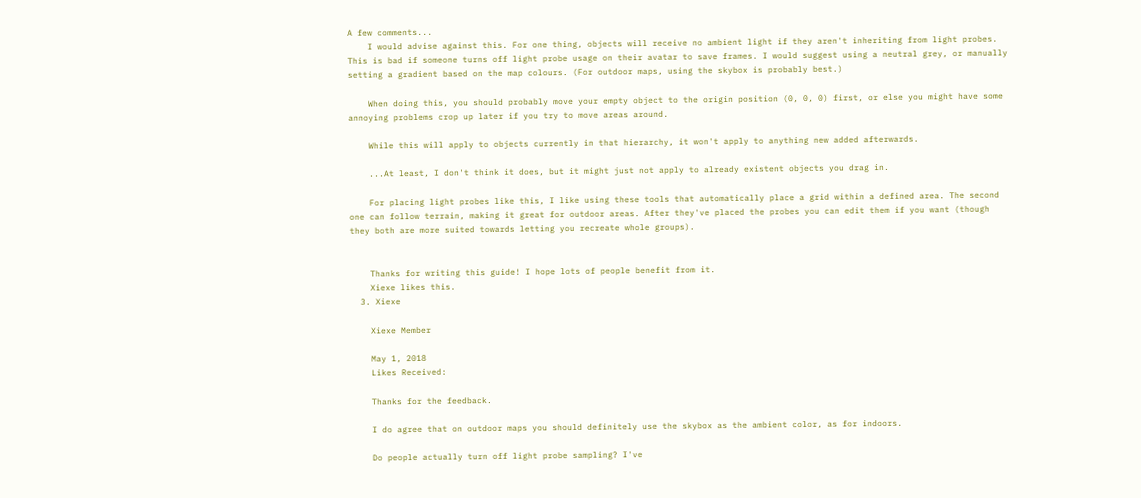A few comments...
    I would advise against this. For one thing, objects will receive no ambient light if they aren't inheriting from light probes. This is bad if someone turns off light probe usage on their avatar to save frames. I would suggest using a neutral grey, or manually setting a gradient based on the map colours. (For outdoor maps, using the skybox is probably best.)

    When doing this, you should probably move your empty object to the origin position (0, 0, 0) first, or else you might have some annoying problems crop up later if you try to move areas around.

    While this will apply to objects currently in that hierarchy, it won't apply to anything new added afterwards.

    ...At least, I don't think it does, but it might just not apply to already existent objects you drag in.

    For placing light probes like this, I like using these tools that automatically place a grid within a defined area. The second one can follow terrain, making it great for outdoor areas. After they've placed the probes you can edit them if you want (though they both are more suited towards letting you recreate whole groups).


    Thanks for writing this guide! I hope lots of people benefit from it.
    Xiexe likes this.
  3. Xiexe

    Xiexe Member

    May 1, 2018
    Likes Received:

    Thanks for the feedback.

    I do agree that on outdoor maps you should definitely use the skybox as the ambient color, as for indoors.

    Do people actually turn off light probe sampling? I've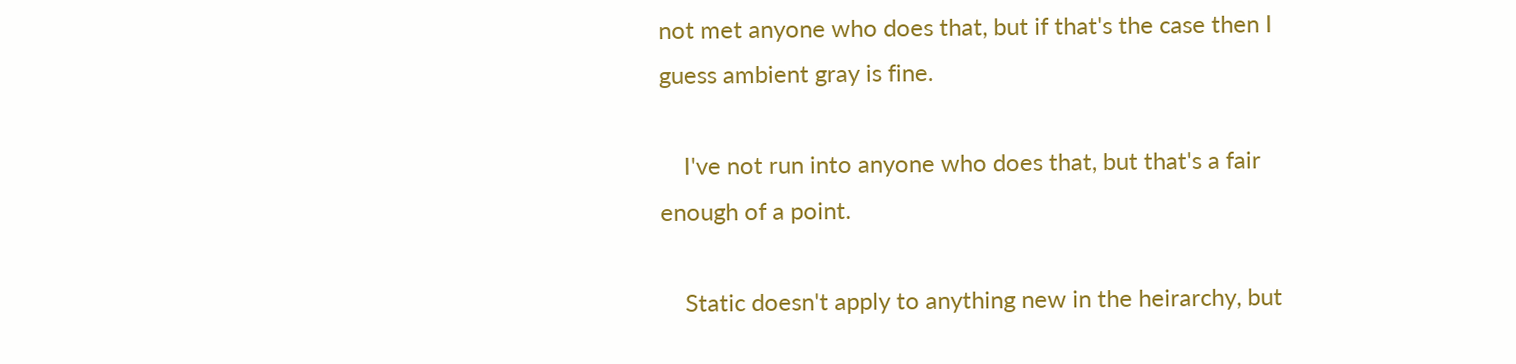not met anyone who does that, but if that's the case then I guess ambient gray is fine.

    I've not run into anyone who does that, but that's a fair enough of a point.

    Static doesn't apply to anything new in the heirarchy, but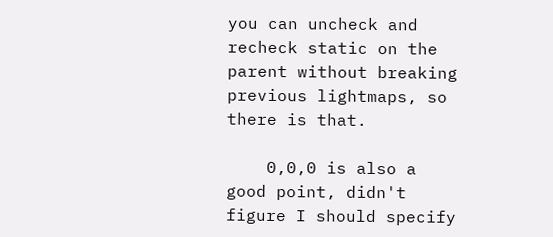you can uncheck and recheck static on the parent without breaking previous lightmaps, so there is that.

    0,0,0 is also a good point, didn't figure I should specify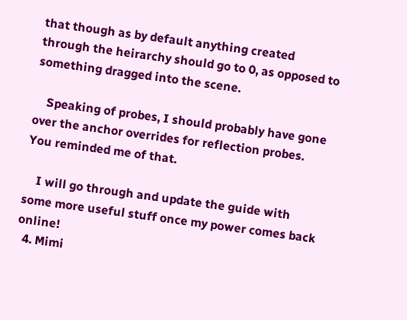that though as by default anything created through the heirarchy should go to 0, as opposed to something dragged into the scene.

    Speaking of probes, I should probably have gone over the anchor overrides for reflection probes. You reminded me of that.

    I will go through and update the guide with some more useful stuff once my power comes back online!
  4. Mimi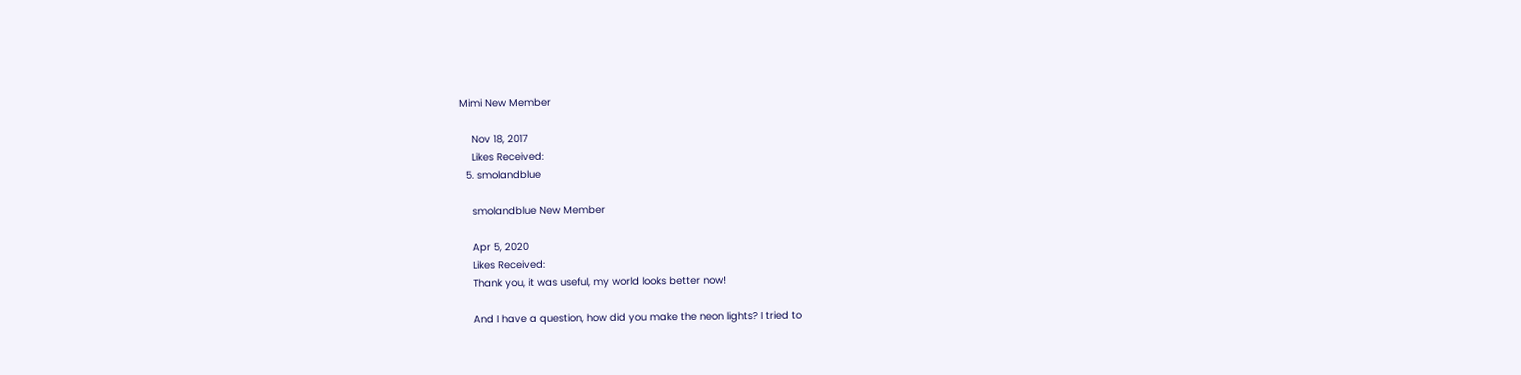Mimi New Member

    Nov 18, 2017
    Likes Received:
  5. smolandblue

    smolandblue New Member

    Apr 5, 2020
    Likes Received:
    Thank you, it was useful, my world looks better now!

    And I have a question, how did you make the neon lights? I tried to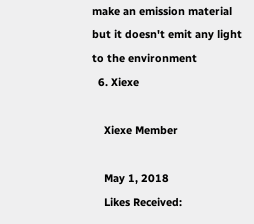make an emission material but it doesn't emit any light to the environment
  6. Xiexe

    Xiexe Member

    May 1, 2018
    Likes Received: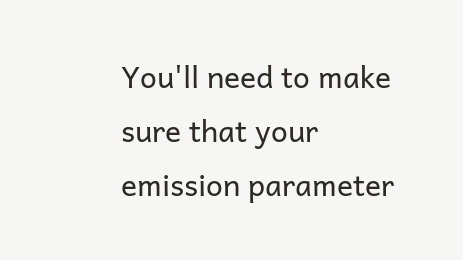You'll need to make sure that your emission parameter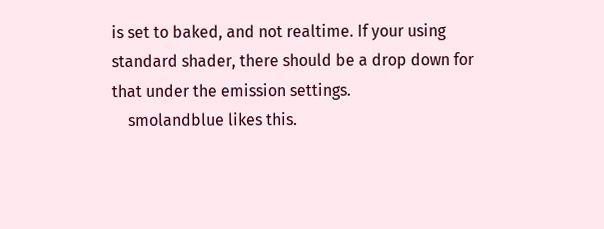is set to baked, and not realtime. If your using standard shader, there should be a drop down for that under the emission settings.
    smolandblue likes this.